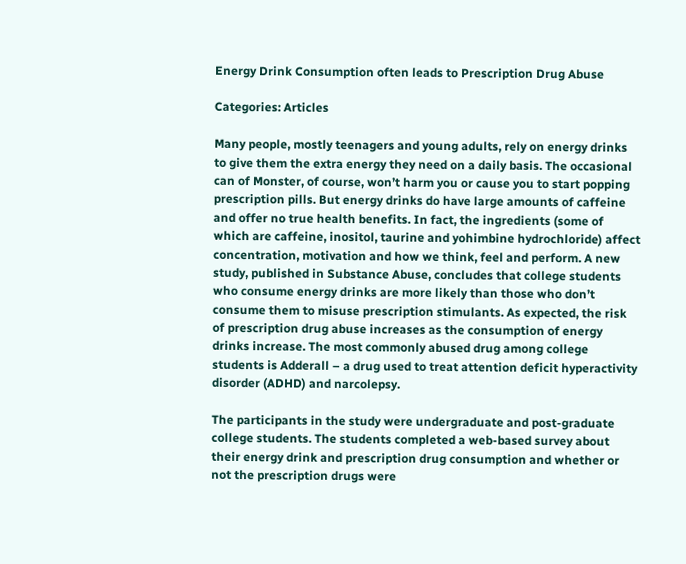Energy Drink Consumption often leads to Prescription Drug Abuse

Categories: Articles

Many people, mostly teenagers and young adults, rely on energy drinks to give them the extra energy they need on a daily basis. The occasional can of Monster, of course, won’t harm you or cause you to start popping prescription pills. But energy drinks do have large amounts of caffeine and offer no true health benefits. In fact, the ingredients (some of which are caffeine, inositol, taurine and yohimbine hydrochloride) affect concentration, motivation and how we think, feel and perform. A new study, published in Substance Abuse, concludes that college students who consume energy drinks are more likely than those who don’t consume them to misuse prescription stimulants. As expected, the risk of prescription drug abuse increases as the consumption of energy drinks increase. The most commonly abused drug among college students is Adderall – a drug used to treat attention deficit hyperactivity disorder (ADHD) and narcolepsy.

The participants in the study were undergraduate and post-graduate college students. The students completed a web-based survey about their energy drink and prescription drug consumption and whether or not the prescription drugs were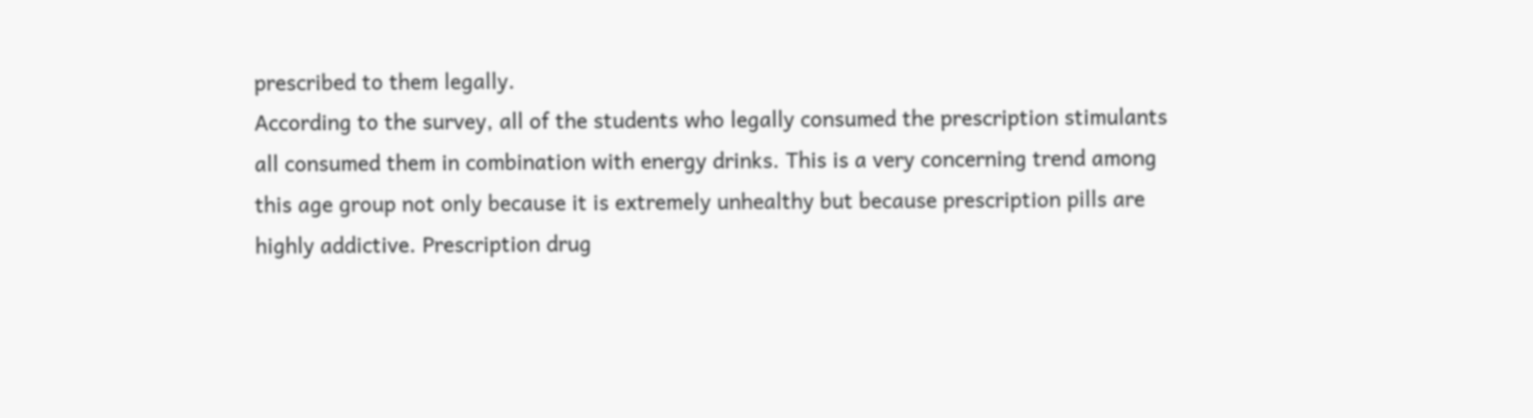prescribed to them legally.
According to the survey, all of the students who legally consumed the prescription stimulants all consumed them in combination with energy drinks. This is a very concerning trend among this age group not only because it is extremely unhealthy but because prescription pills are highly addictive. Prescription drug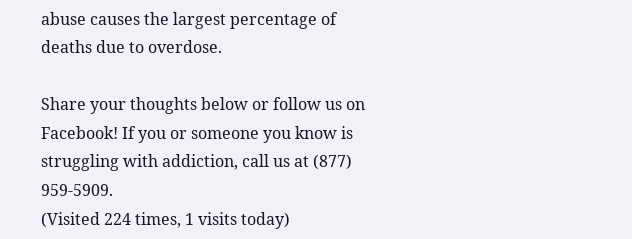abuse causes the largest percentage of deaths due to overdose.

Share your thoughts below or follow us on Facebook! If you or someone you know is struggling with addiction, call us at (877) 959-5909.
(Visited 224 times, 1 visits today)